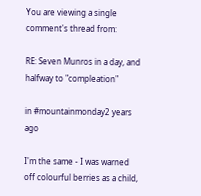You are viewing a single comment's thread from:

RE: Seven Munros in a day, and halfway to "compleation"

in #mountainmonday2 years ago

I'm the same - I was warned off colourful berries as a child,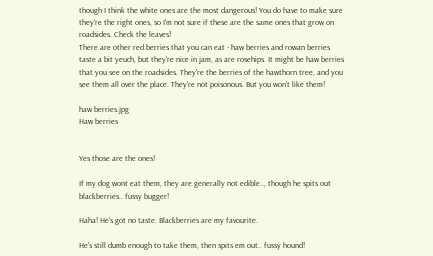though I think the white ones are the most dangerous! You do have to make sure they're the right ones, so I'm not sure if these are the same ones that grow on roadsides. Check the leaves!
There are other red berries that you can eat - haw berries and rowan berries taste a bit yeuch, but they're nice in jam, as are rosehips. It might be haw berries that you see on the roadsides. They're the berries of the hawthorn tree, and you see them all over the place. They're not poisonous. But you won't like them!

haw berries.jpg
Haw berries


Yes those are the ones!

If my dog wont eat them, they are generally not edible.., though he spits out blackberries.. fussy bugger!

Haha! He's got no taste. Blackberries are my favourite.

He's still dumb enough to take them, then spits em out.. fussy hound!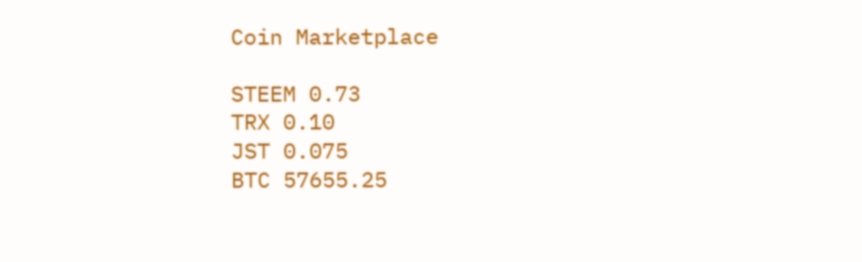Coin Marketplace

STEEM 0.73
TRX 0.10
JST 0.075
BTC 57655.25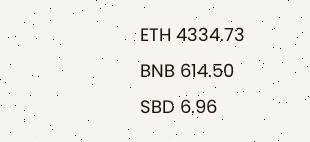ETH 4334.73
BNB 614.50
SBD 6.96